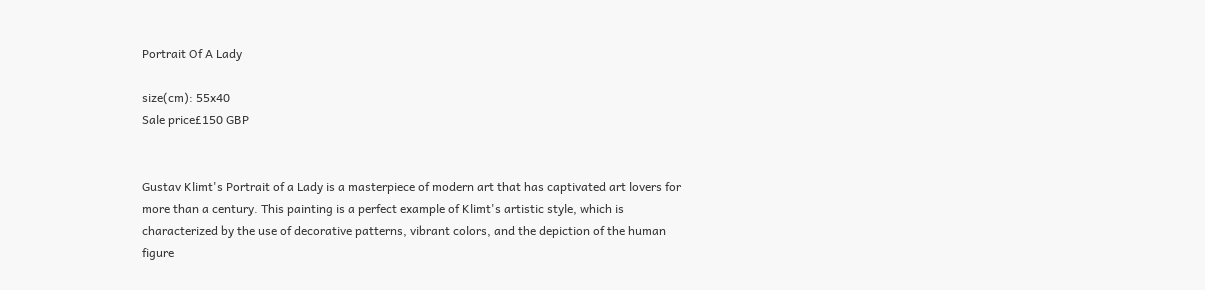Portrait Of A Lady

size(cm): 55x40
Sale price£150 GBP


Gustav Klimt's Portrait of a Lady is a masterpiece of modern art that has captivated art lovers for more than a century. This painting is a perfect example of Klimt's artistic style, which is characterized by the use of decorative patterns, vibrant colors, and the depiction of the human figure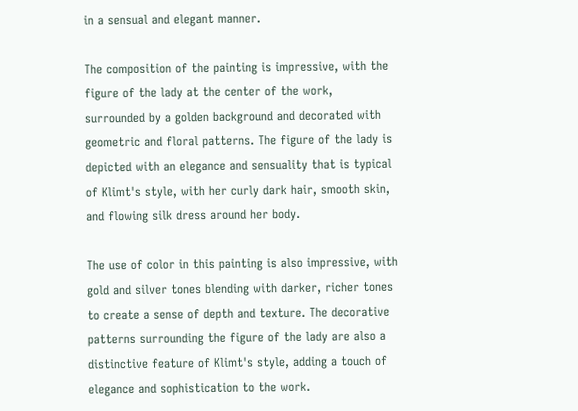in a sensual and elegant manner.

The composition of the painting is impressive, with the figure of the lady at the center of the work, surrounded by a golden background and decorated with geometric and floral patterns. The figure of the lady is depicted with an elegance and sensuality that is typical of Klimt's style, with her curly dark hair, smooth skin, and flowing silk dress around her body.

The use of color in this painting is also impressive, with gold and silver tones blending with darker, richer tones to create a sense of depth and texture. The decorative patterns surrounding the figure of the lady are also a distinctive feature of Klimt's style, adding a touch of elegance and sophistication to the work.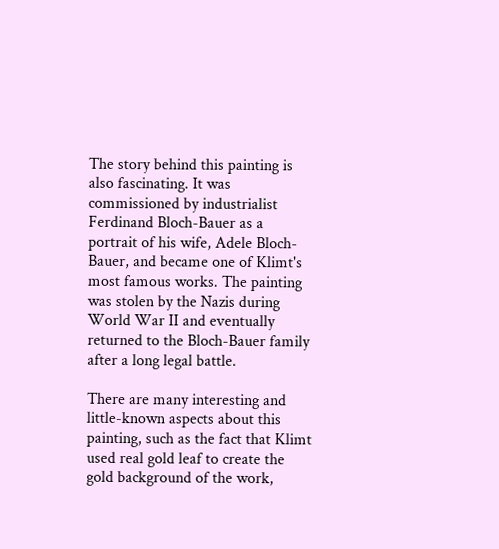The story behind this painting is also fascinating. It was commissioned by industrialist Ferdinand Bloch-Bauer as a portrait of his wife, Adele Bloch-Bauer, and became one of Klimt's most famous works. The painting was stolen by the Nazis during World War II and eventually returned to the Bloch-Bauer family after a long legal battle.

There are many interesting and little-known aspects about this painting, such as the fact that Klimt used real gold leaf to create the gold background of the work,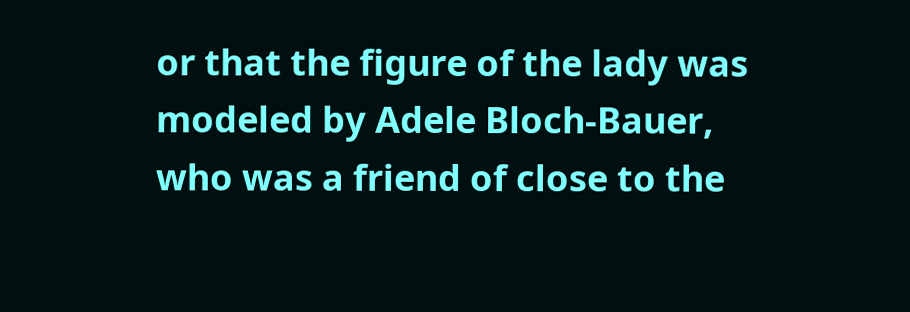or that the figure of the lady was modeled by Adele Bloch-Bauer, who was a friend of close to the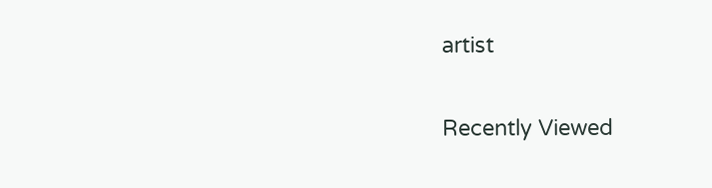artist

Recently Viewed